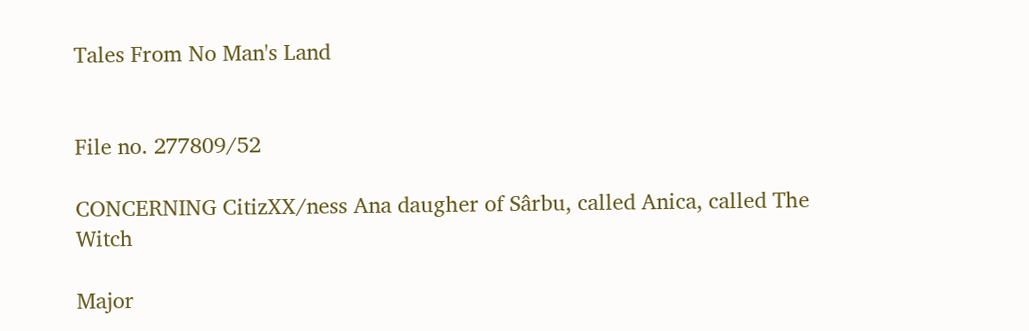Tales From No Man's Land


File no. 277809/52

CONCERNING CitizXX/ness Ana daugher of Sârbu, called Anica, called The Witch

Major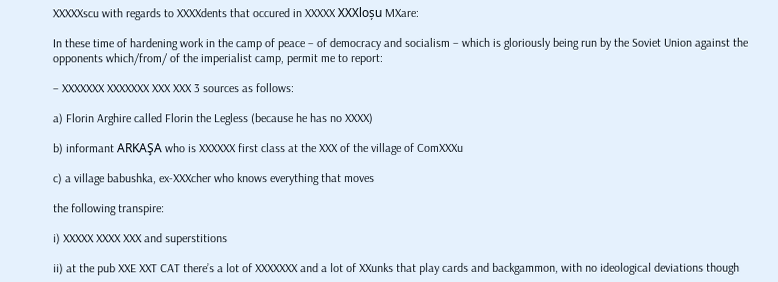XXXXXscu with regards to XXXXdents that occured in XXXXX XXXloșu MXare:

In these time of hardening work in the camp of peace – of democracy and socialism – which is gloriously being run by the Soviet Union against the opponents which/from/ of the imperialist camp, permit me to report:

– XXXXXXX XXXXXXX XXX XXX 3 sources as follows:

a) Florin Arghire called Florin the Legless (because he has no XXXX)

b) informant ARKAŞA who is XXXXXX first class at the XXX of the village of ComXXXu

c) a village babushka, ex-XXXcher who knows everything that moves

the following transpire:

i) XXXXX XXXX XXX and superstitions

ii) at the pub XXE XXT CAT there’s a lot of XXXXXXX and a lot of XXunks that play cards and backgammon, with no ideological deviations though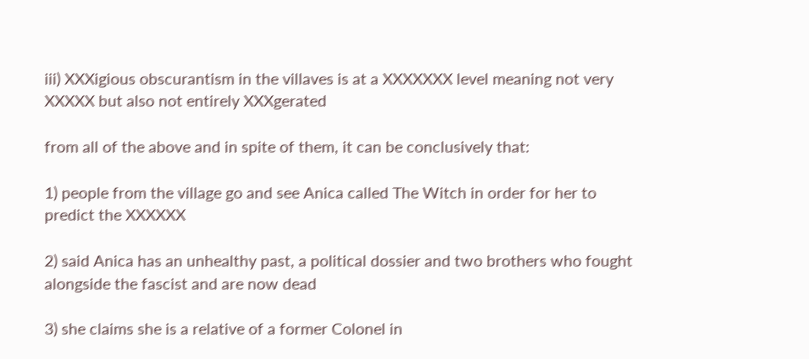iii) XXXigious obscurantism in the villaves is at a XXXXXXX level meaning not very XXXXX but also not entirely XXXgerated

from all of the above and in spite of them, it can be conclusively that:

1) people from the village go and see Anica called The Witch in order for her to predict the XXXXXX

2) said Anica has an unhealthy past, a political dossier and two brothers who fought alongside the fascist and are now dead

3) she claims she is a relative of a former Colonel in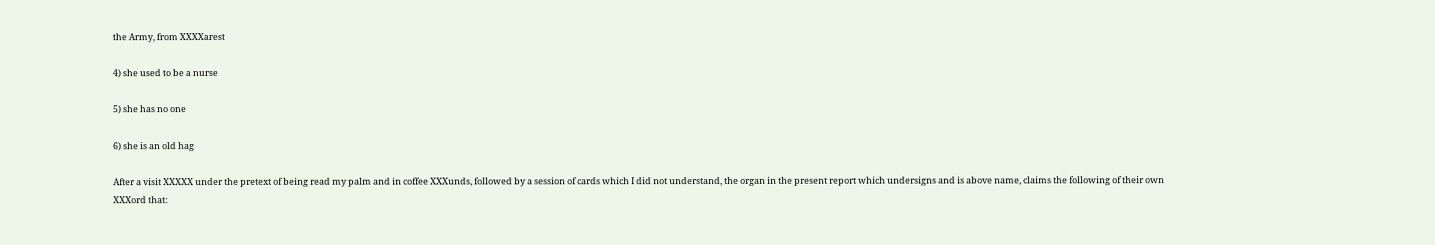the Army, from XXXXarest

4) she used to be a nurse

5) she has no one

6) she is an old hag

After a visit XXXXX under the pretext of being read my palm and in coffee XXXunds, followed by a session of cards which I did not understand, the organ in the present report which undersigns and is above name, claims the following of their own XXXord that: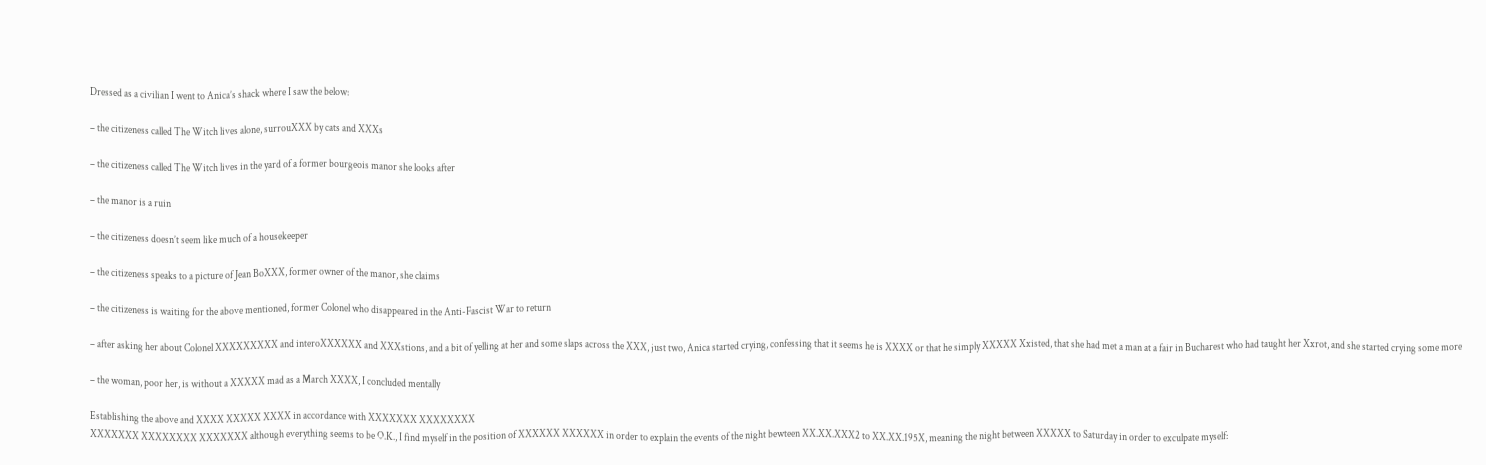Dressed as a civilian I went to Anica’s shack where I saw the below:

– the citizeness called The Witch lives alone, surrouXXX by cats and XXXs

– the citizeness called The Witch lives in the yard of a former bourgeois manor she looks after

– the manor is a ruin

– the citizeness doesn’t seem like much of a housekeeper

– the citizeness speaks to a picture of Jean BoXXX, former owner of the manor, she claims

– the citizeness is waiting for the above mentioned, former Colonel who disappeared in the Anti-Fascist War to return

– after asking her about Colonel XXXXXXXXX and interoXXXXXX and XXXstions, and a bit of yelling at her and some slaps across the XXX, just two, Anica started crying, confessing that it seems he is XXXX or that he simply XXXXX Xxisted, that she had met a man at a fair in Bucharest who had taught her Xxrot, and she started crying some more

– the woman, poor her, is without a XXXXX mad as a March XXXX, I concluded mentally

Establishing the above and XXXX XXXXX XXXX in accordance with XXXXXXX XXXXXXXX
XXXXXXX XXXXXXXX XXXXXXX although everything seems to be O.K., I find myself in the position of XXXXXX XXXXXX in order to explain the events of the night bewteen XX.XX.XXX2 to XX.XX.195X, meaning the night between XXXXX to Saturday in order to exculpate myself: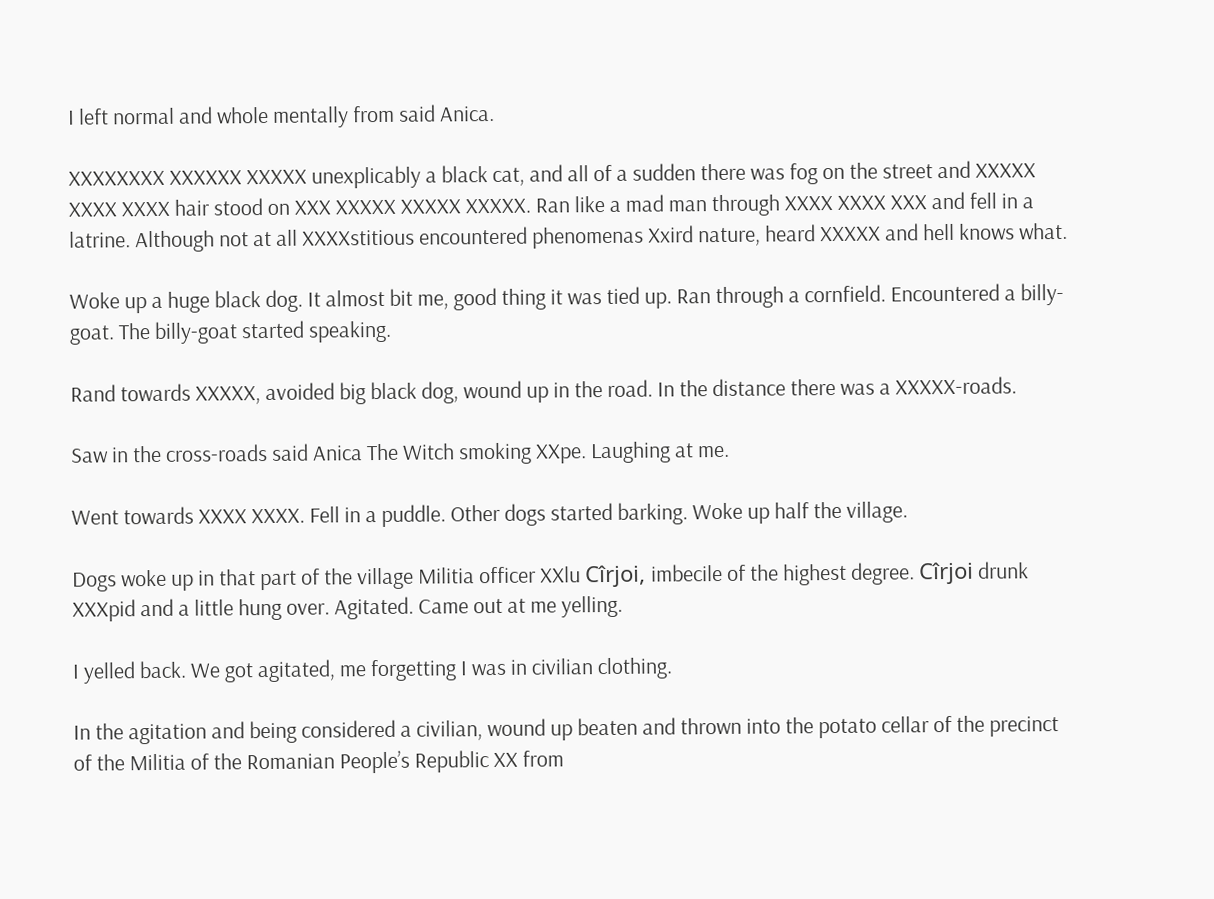I left normal and whole mentally from said Anica.

XXXXXXXX XXXXXX XXXXX unexplicably a black cat, and all of a sudden there was fog on the street and XXXXX XXXX XXXX hair stood on XXX XXXXX XXXXX XXXXX. Ran like a mad man through XXXX XXXX XXX and fell in a latrine. Although not at all XXXXstitious encountered phenomenas Xxird nature, heard XXXXX and hell knows what.

Woke up a huge black dog. It almost bit me, good thing it was tied up. Ran through a cornfield. Encountered a billy-goat. The billy-goat started speaking.

Rand towards XXXXX, avoided big black dog, wound up in the road. In the distance there was a XXXXX-roads.

Saw in the cross-roads said Anica The Witch smoking XXpe. Laughing at me.

Went towards XXXX XXXX. Fell in a puddle. Other dogs started barking. Woke up half the village.

Dogs woke up in that part of the village Militia officer XXlu Cîrjoi, imbecile of the highest degree. Cîrjoi drunk XXXpid and a little hung over. Agitated. Came out at me yelling.

I yelled back. We got agitated, me forgetting I was in civilian clothing.

In the agitation and being considered a civilian, wound up beaten and thrown into the potato cellar of the precinct of the Militia of the Romanian People’s Republic XX from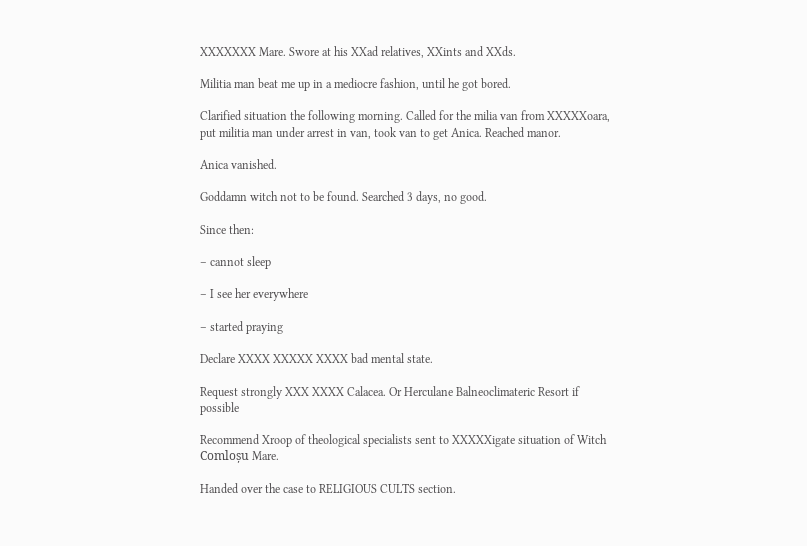XXXXXXX Mare. Swore at his XXad relatives, XXints and XXds.

Militia man beat me up in a mediocre fashion, until he got bored.

Clarified situation the following morning. Called for the milia van from XXXXXoara, put militia man under arrest in van, took van to get Anica. Reached manor.

Anica vanished.

Goddamn witch not to be found. Searched 3 days, no good.

Since then:

– cannot sleep

– I see her everywhere

– started praying

Declare XXXX XXXXX XXXX bad mental state.

Request strongly XXX XXXX Calacea. Or Herculane Balneoclimateric Resort if possible

Recommend Xroop of theological specialists sent to XXXXXigate situation of Witch Comloșu Mare.

Handed over the case to RELIGIOUS CULTS section.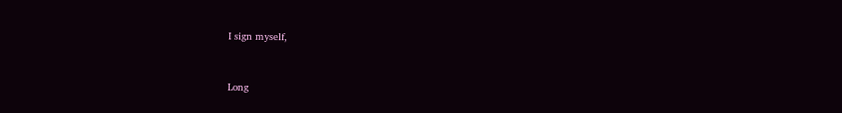I sign myself,


Long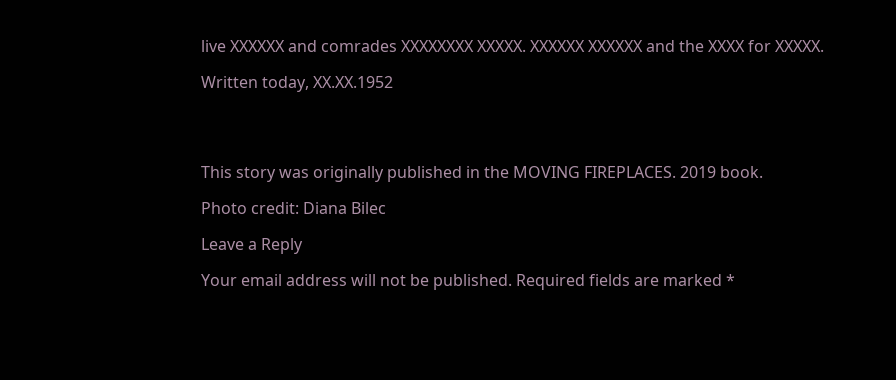live XXXXXX and comrades XXXXXXXX XXXXX. XXXXXX XXXXXX and the XXXX for XXXXX.

Written today, XX.XX.1952




This story was originally published in the MOVING FIREPLACES. 2019 book.

Photo credit: Diana Bilec

Leave a Reply

Your email address will not be published. Required fields are marked *